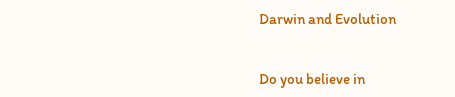Darwin and Evolution


Do you believe in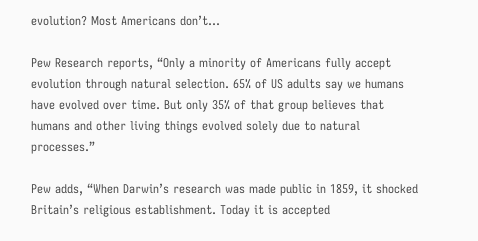evolution? Most Americans don’t…

Pew Research reports, “Only a minority of Americans fully accept evolution through natural selection. 65% of US adults say we humans have evolved over time. But only 35% of that group believes that humans and other living things evolved solely due to natural processes.”

Pew adds, “When Darwin’s research was made public in 1859, it shocked Britain’s religious establishment. Today it is accepted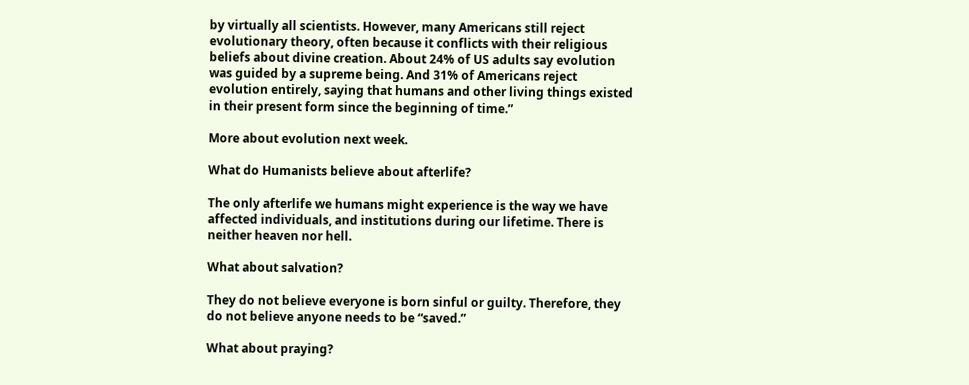by virtually all scientists. However, many Americans still reject evolutionary theory, often because it conflicts with their religious beliefs about divine creation. About 24% of US adults say evolution was guided by a supreme being. And 31% of Americans reject evolution entirely, saying that humans and other living things existed in their present form since the beginning of time.”

More about evolution next week.

What do Humanists believe about afterlife?

The only afterlife we humans might experience is the way we have affected individuals, and institutions during our lifetime. There is neither heaven nor hell.

What about salvation?

They do not believe everyone is born sinful or guilty. Therefore, they do not believe anyone needs to be “saved.”

What about praying?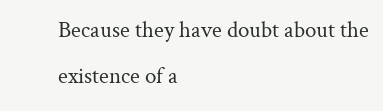Because they have doubt about the existence of a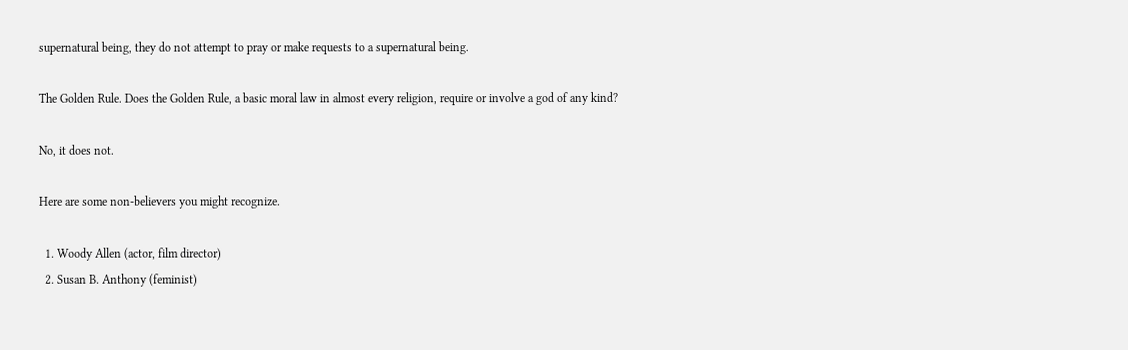supernatural being, they do not attempt to pray or make requests to a supernatural being.

The Golden Rule. Does the Golden Rule, a basic moral law in almost every religion, require or involve a god of any kind?

No, it does not.

Here are some non-believers you might recognize.

  1. Woody Allen (actor, film director)
  2. Susan B. Anthony (feminist)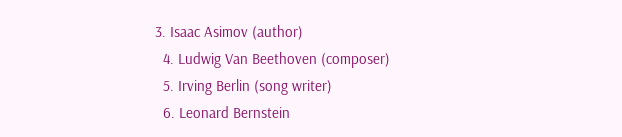3. Isaac Asimov (author)
  4. Ludwig Van Beethoven (composer)
  5. Irving Berlin (song writer)
  6. Leonard Bernstein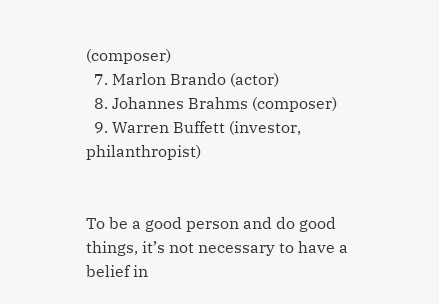(composer)
  7. Marlon Brando (actor)
  8. Johannes Brahms (composer)
  9. Warren Buffett (investor, philanthropist)


To be a good person and do good things, it’s not necessary to have a belief in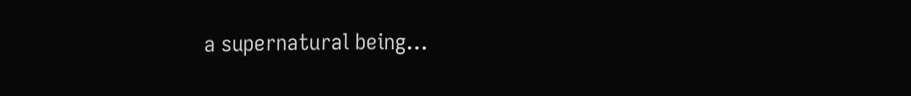a supernatural being…